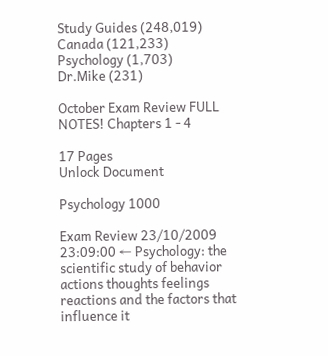Study Guides (248,019)
Canada (121,233)
Psychology (1,703)
Dr.Mike (231)

October Exam Review FULL NOTES! Chapters 1 - 4

17 Pages
Unlock Document

Psychology 1000

Exam Review 23/10/2009 23:09:00 ← Psychology: the scientific study of behavior actions thoughts feelings reactions and the factors that influence it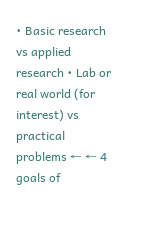• Basic research vs applied research • Lab or real world (for interest) vs practical problems ← ← 4 goals of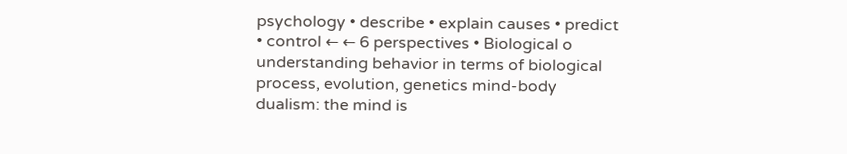psychology • describe • explain causes • predict • control ← ← 6 perspectives • Biological o understanding behavior in terms of biological process, evolution, genetics mind-body dualism: the mind is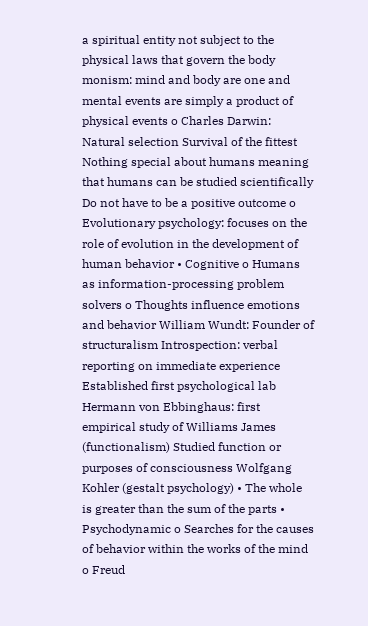a spiritual entity not subject to the physical laws that govern the body monism: mind and body are one and mental events are simply a product of physical events o Charles Darwin: Natural selection Survival of the fittest Nothing special about humans meaning that humans can be studied scientifically Do not have to be a positive outcome o Evolutionary psychology: focuses on the role of evolution in the development of human behavior • Cognitive o Humans as information-processing problem solvers o Thoughts influence emotions and behavior William Wundt: Founder of structuralism Introspection: verbal reporting on immediate experience Established first psychological lab Hermann von Ebbinghaus: first empirical study of Williams James (functionalism) Studied function or purposes of consciousness Wolfgang Kohler (gestalt psychology) • The whole is greater than the sum of the parts • Psychodynamic o Searches for the causes of behavior within the works of the mind o Freud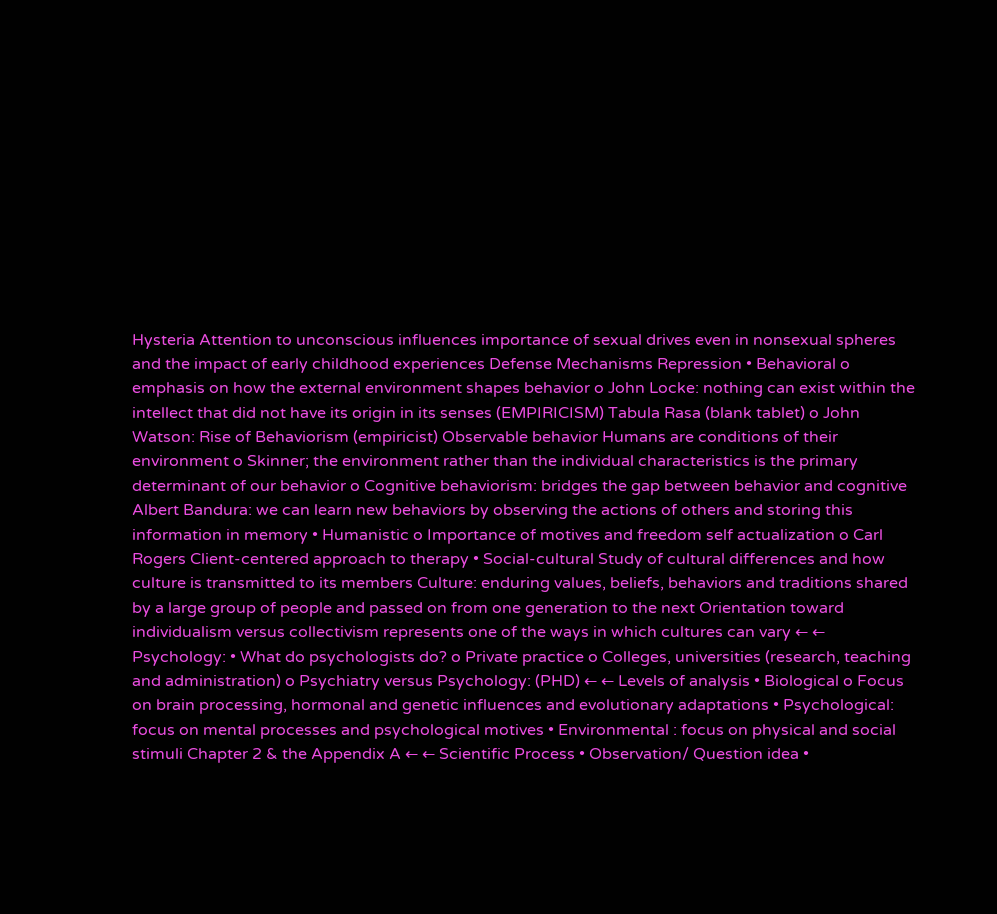Hysteria Attention to unconscious influences importance of sexual drives even in nonsexual spheres and the impact of early childhood experiences Defense Mechanisms Repression • Behavioral o emphasis on how the external environment shapes behavior o John Locke: nothing can exist within the intellect that did not have its origin in its senses (EMPIRICISM) Tabula Rasa (blank tablet) o John Watson: Rise of Behaviorism (empiricist) Observable behavior Humans are conditions of their environment o Skinner; the environment rather than the individual characteristics is the primary determinant of our behavior o Cognitive behaviorism: bridges the gap between behavior and cognitive Albert Bandura: we can learn new behaviors by observing the actions of others and storing this information in memory • Humanistic o Importance of motives and freedom self actualization o Carl Rogers Client-centered approach to therapy • Social-cultural Study of cultural differences and how culture is transmitted to its members Culture: enduring values, beliefs, behaviors and traditions shared by a large group of people and passed on from one generation to the next Orientation toward individualism versus collectivism represents one of the ways in which cultures can vary ← ← Psychology: • What do psychologists do? o Private practice o Colleges, universities (research, teaching and administration) o Psychiatry versus Psychology: (PHD) ← ← Levels of analysis • Biological o Focus on brain processing, hormonal and genetic influences and evolutionary adaptations • Psychological: focus on mental processes and psychological motives • Environmental : focus on physical and social stimuli Chapter 2 & the Appendix A ← ← Scientific Process • Observation/ Question idea •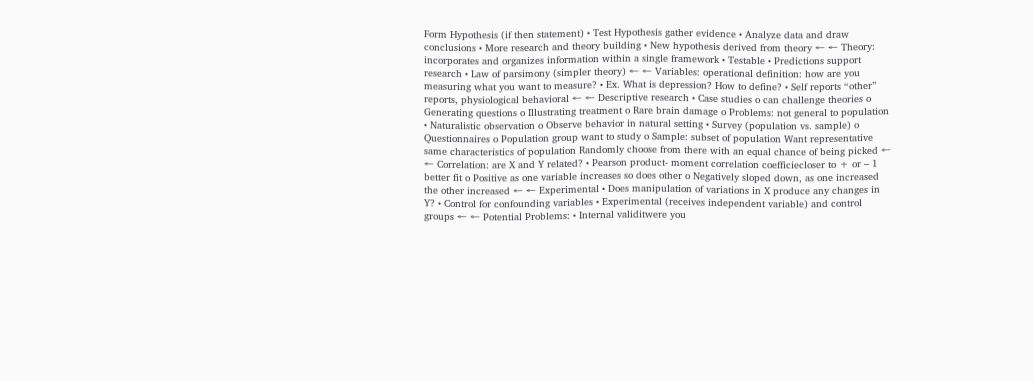Form Hypothesis (if then statement) • Test Hypothesis gather evidence • Analyze data and draw conclusions • More research and theory building • New hypothesis derived from theory ← ← Theory: incorporates and organizes information within a single framework • Testable • Predictions support research • Law of parsimony (simpler theory) ← ← Variables: operational definition: how are you measuring what you want to measure? • Ex. What is depression? How to define? • Self reports “other” reports, physiological behavioral ← ← Descriptive research • Case studies o can challenge theories o Generating questions o Illustrating treatment o Rare brain damage o Problems: not general to population • Naturalistic observation o Observe behavior in natural setting • Survey (population vs. sample) o Questionnaires o Population group want to study o Sample: subset of population Want representative same characteristics of population Randomly choose from there with an equal chance of being picked ← ← Correlation: are X and Y related? • Pearson product- moment correlation coefficiecloser to + or – 1 better fit o Positive as one variable increases so does other o Negatively sloped down, as one increased the other increased ← ← Experimental • Does manipulation of variations in X produce any changes in Y? • Control for confounding variables • Experimental (receives independent variable) and control groups ← ← Potential Problems: • Internal validitwere you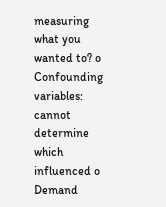measuring what you wanted to? o Confounding variables: cannot determine which influenced o Demand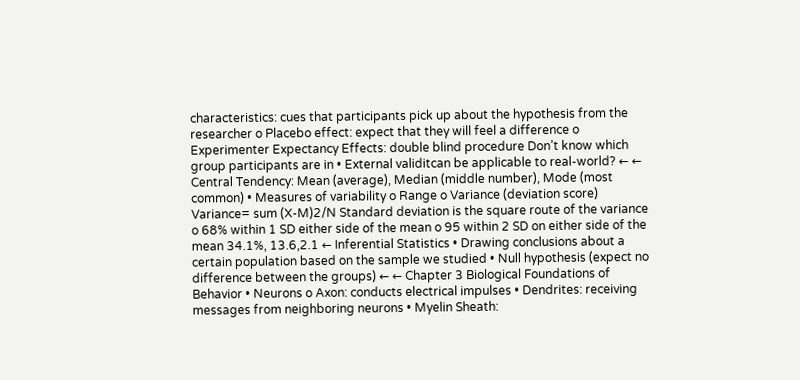characteristics: cues that participants pick up about the hypothesis from the researcher o Placebo effect: expect that they will feel a difference o Experimenter Expectancy Effects: double blind procedure Don’t know which group participants are in • External validitcan be applicable to real-world? ← ← Central Tendency: Mean (average), Median (middle number), Mode (most common) • Measures of variability o Range o Variance (deviation score) Variance= sum (X-M)2/N Standard deviation is the square route of the variance o 68% within 1 SD either side of the mean o 95 within 2 SD on either side of the mean 34.1%, 13.6,2.1 ← Inferential Statistics • Drawing conclusions about a certain population based on the sample we studied • Null hypothesis (expect no difference between the groups) ← ← Chapter 3 Biological Foundations of Behavior • Neurons o Axon: conducts electrical impulses • Dendrites: receiving messages from neighboring neurons • Myelin Sheath: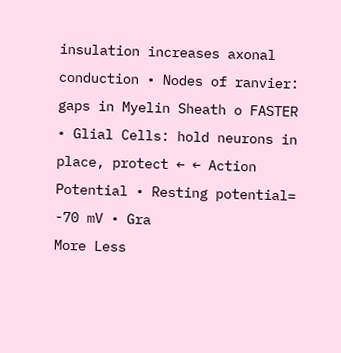insulation increases axonal conduction • Nodes of ranvier: gaps in Myelin Sheath o FASTER • Glial Cells: hold neurons in place, protect ← ← Action Potential • Resting potential= -70 mV • Gra
More Less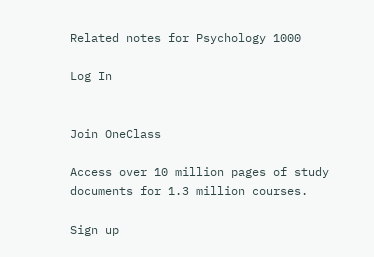Related notes for Psychology 1000

Log In


Join OneClass

Access over 10 million pages of study
documents for 1.3 million courses.

Sign up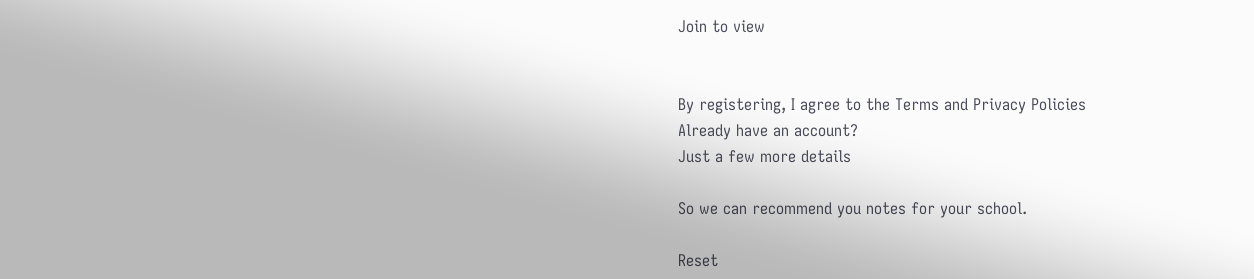Join to view


By registering, I agree to the Terms and Privacy Policies
Already have an account?
Just a few more details

So we can recommend you notes for your school.

Reset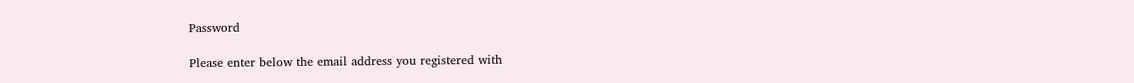Password

Please enter below the email address you registered with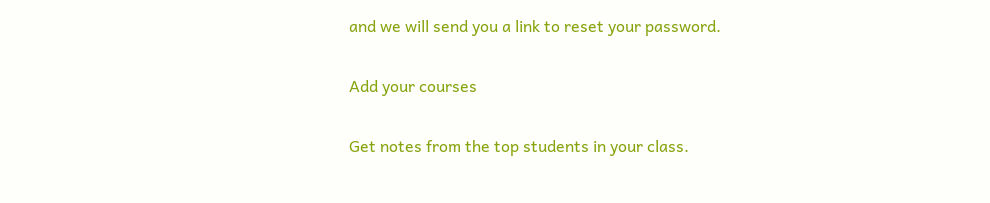and we will send you a link to reset your password.

Add your courses

Get notes from the top students in your class.